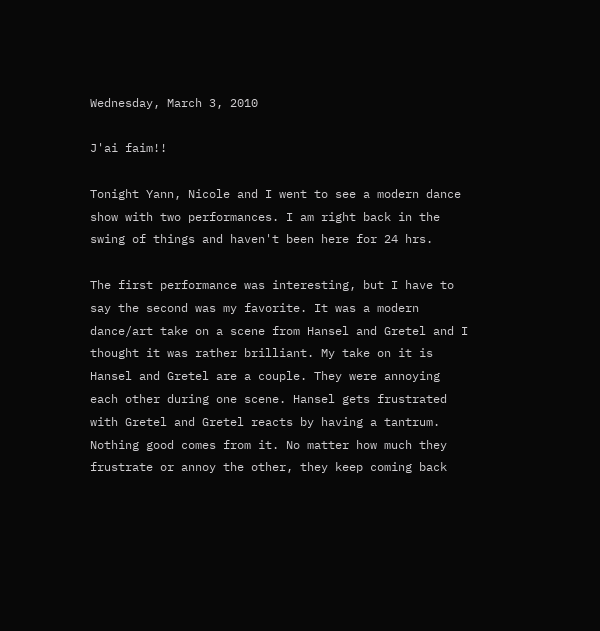Wednesday, March 3, 2010

J'ai faim!!

Tonight Yann, Nicole and I went to see a modern dance show with two performances. I am right back in the swing of things and haven't been here for 24 hrs.

The first performance was interesting, but I have to say the second was my favorite. It was a modern dance/art take on a scene from Hansel and Gretel and I thought it was rather brilliant. My take on it is Hansel and Gretel are a couple. They were annoying each other during one scene. Hansel gets frustrated with Gretel and Gretel reacts by having a tantrum. Nothing good comes from it. No matter how much they frustrate or annoy the other, they keep coming back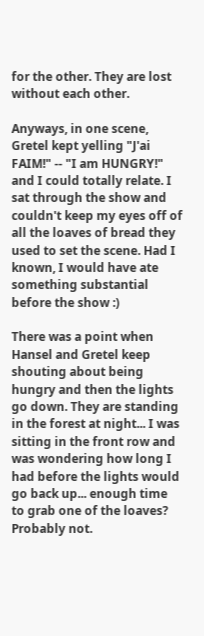for the other. They are lost without each other.

Anyways, in one scene, Gretel kept yelling "J'ai FAIM!" -- "I am HUNGRY!" and I could totally relate. I sat through the show and couldn't keep my eyes off of all the loaves of bread they used to set the scene. Had I known, I would have ate something substantial before the show :)

There was a point when Hansel and Gretel keep shouting about being hungry and then the lights go down. They are standing in the forest at night... I was sitting in the front row and was wondering how long I had before the lights would go back up... enough time to grab one of the loaves? Probably not.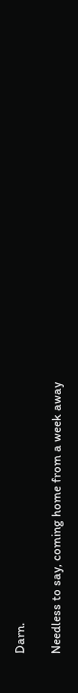Darn.

Needless to say, coming home from a week away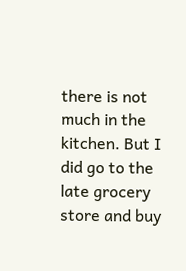there is not much in the kitchen. But I did go to the late grocery store and buy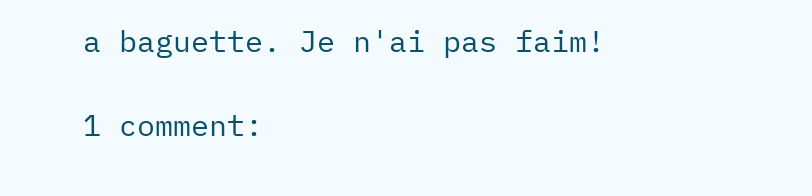a baguette. Je n'ai pas faim!

1 comment: